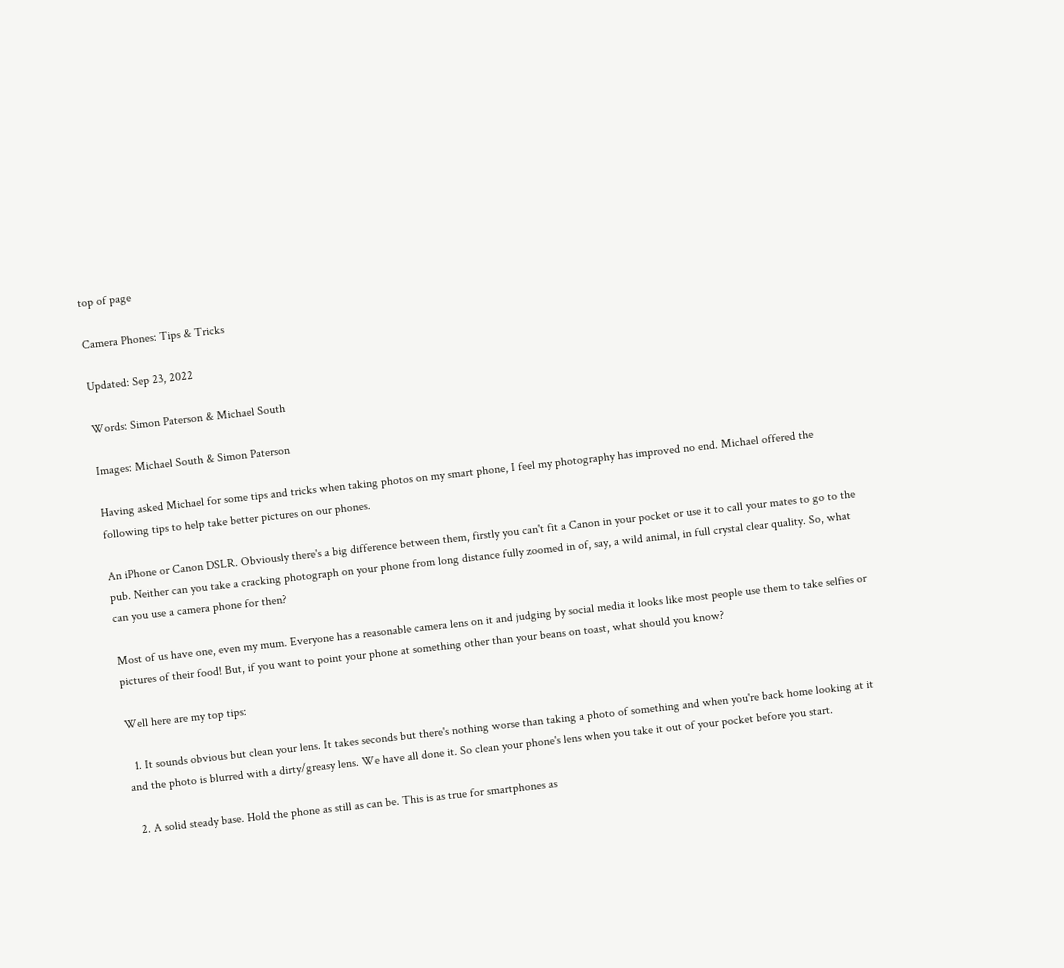top of page

Camera Phones: Tips & Tricks

Updated: Sep 23, 2022

Words: Simon Paterson & Michael South

Images: Michael South & Simon Paterson

Having asked Michael for some tips and tricks when taking photos on my smart phone, I feel my photography has improved no end. Michael offered the following tips to help take better pictures on our phones.

An iPhone or Canon DSLR. Obviously there's a big difference between them, firstly you can't fit a Canon in your pocket or use it to call your mates to go to the pub. Neither can you take a cracking photograph on your phone from long distance fully zoomed in of, say, a wild animal, in full crystal clear quality. So, what can you use a camera phone for then?

Most of us have one, even my mum. Everyone has a reasonable camera lens on it and judging by social media it looks like most people use them to take selfies or pictures of their food! But, if you want to point your phone at something other than your beans on toast, what should you know?

Well here are my top tips:

  1. It sounds obvious but clean your lens. It takes seconds but there's nothing worse than taking a photo of something and when you're back home looking at it and the photo is blurred with a dirty/greasy lens. We have all done it. So clean your phone's lens when you take it out of your pocket before you start.

  2. A solid steady base. Hold the phone as still as can be. This is as true for smartphones as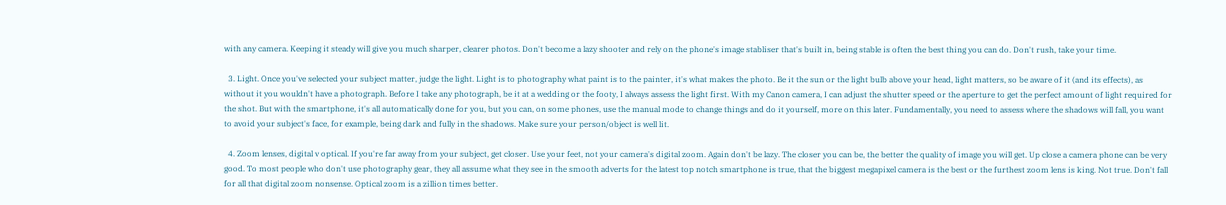with any camera. Keeping it steady will give you much sharper, clearer photos. Don't become a lazy shooter and rely on the phone's image stabliser that's built in, being stable is often the best thing you can do. Don't rush, take your time.

  3. Light. Once you've selected your subject matter, judge the light. Light is to photography what paint is to the painter, it's what makes the photo. Be it the sun or the light bulb above your head, light matters, so be aware of it (and its effects), as without it you wouldn't have a photograph. Before I take any photograph, be it at a wedding or the footy, I always assess the light first. With my Canon camera, I can adjust the shutter speed or the aperture to get the perfect amount of light required for the shot. But with the smartphone, it's all automatically done for you, but you can, on some phones, use the manual mode to change things and do it yourself, more on this later. Fundamentally, you need to assess where the shadows will fall, you want to avoid your subject's face, for example, being dark and fully in the shadows. Make sure your person/object is well lit.

  4. Zoom lenses, digital v optical. If you're far away from your subject, get closer. Use your feet, not your camera's digital zoom. Again don't be lazy. The closer you can be, the better the quality of image you will get. Up close a camera phone can be very good. To most people who don't use photography gear, they all assume what they see in the smooth adverts for the latest top notch smartphone is true, that the biggest megapixel camera is the best or the furthest zoom lens is king. Not true. Don't fall for all that digital zoom nonsense. Optical zoom is a zillion times better.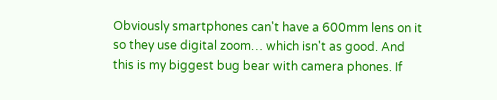Obviously smartphones can't have a 600mm lens on it so they use digital zoom… which isn't as good. And this is my biggest bug bear with camera phones. If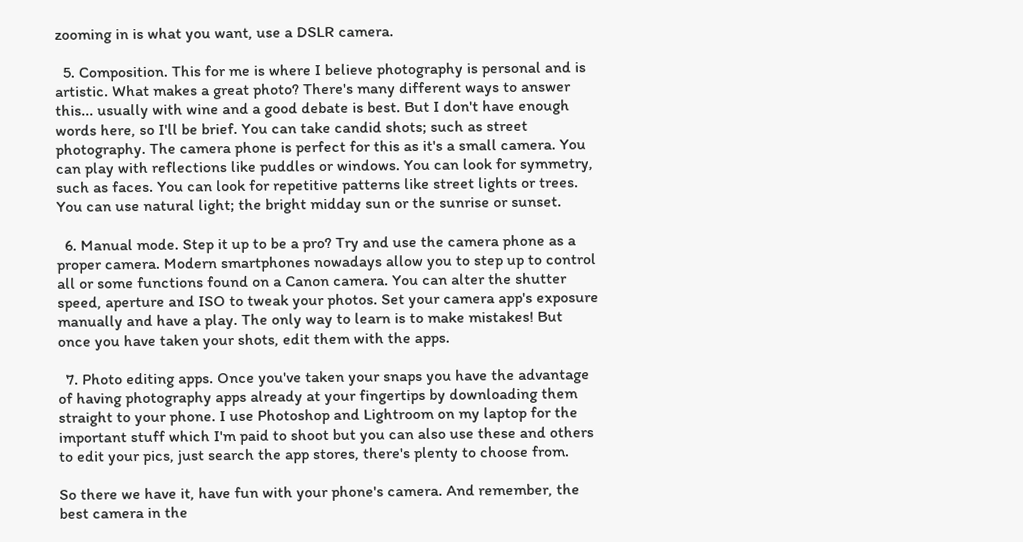zooming in is what you want, use a DSLR camera.

  5. Composition. This for me is where I believe photography is personal and is artistic. What makes a great photo? There's many different ways to answer this... usually with wine and a good debate is best. But I don't have enough words here, so I'll be brief. You can take candid shots; such as street photography. The camera phone is perfect for this as it's a small camera. You can play with reflections like puddles or windows. You can look for symmetry, such as faces. You can look for repetitive patterns like street lights or trees. You can use natural light; the bright midday sun or the sunrise or sunset.

  6. Manual mode. Step it up to be a pro? Try and use the camera phone as a proper camera. Modern smartphones nowadays allow you to step up to control all or some functions found on a Canon camera. You can alter the shutter speed, aperture and ISO to tweak your photos. Set your camera app's exposure manually and have a play. The only way to learn is to make mistakes! But once you have taken your shots, edit them with the apps.

  7. Photo editing apps. Once you've taken your snaps you have the advantage of having photography apps already at your fingertips by downloading them straight to your phone. I use Photoshop and Lightroom on my laptop for the important stuff which I'm paid to shoot but you can also use these and others to edit your pics, just search the app stores, there's plenty to choose from.

So there we have it, have fun with your phone's camera. And remember, the best camera in the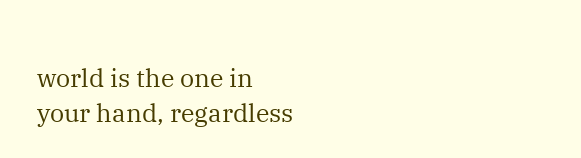world is the one in your hand, regardless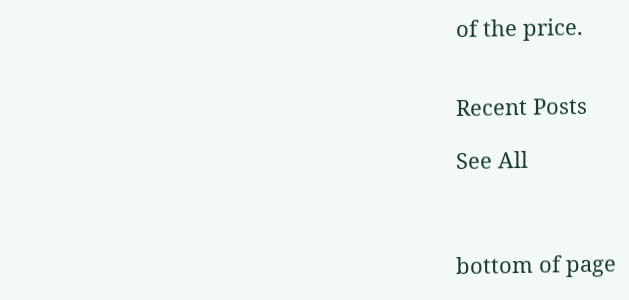of the price.


Recent Posts

See All



bottom of page